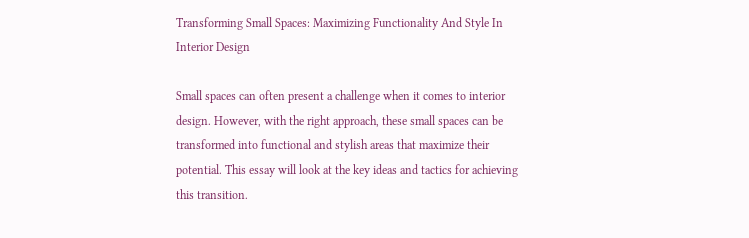Transforming Small Spaces: Maximizing Functionality And Style In Interior Design

Small spaces can often present a challenge when it comes to interior design. However, with the right approach, these small spaces can be transformed into functional and stylish areas that maximize their potential. This essay will look at the key ideas and tactics for achieving this transition.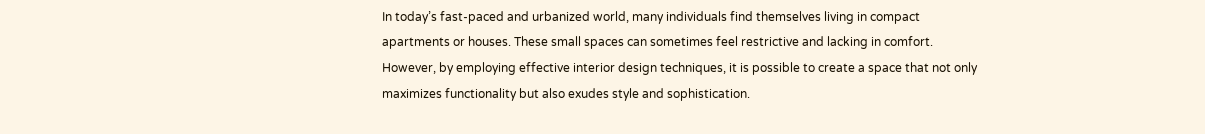In today’s fast-paced and urbanized world, many individuals find themselves living in compact apartments or houses. These small spaces can sometimes feel restrictive and lacking in comfort. However, by employing effective interior design techniques, it is possible to create a space that not only maximizes functionality but also exudes style and sophistication.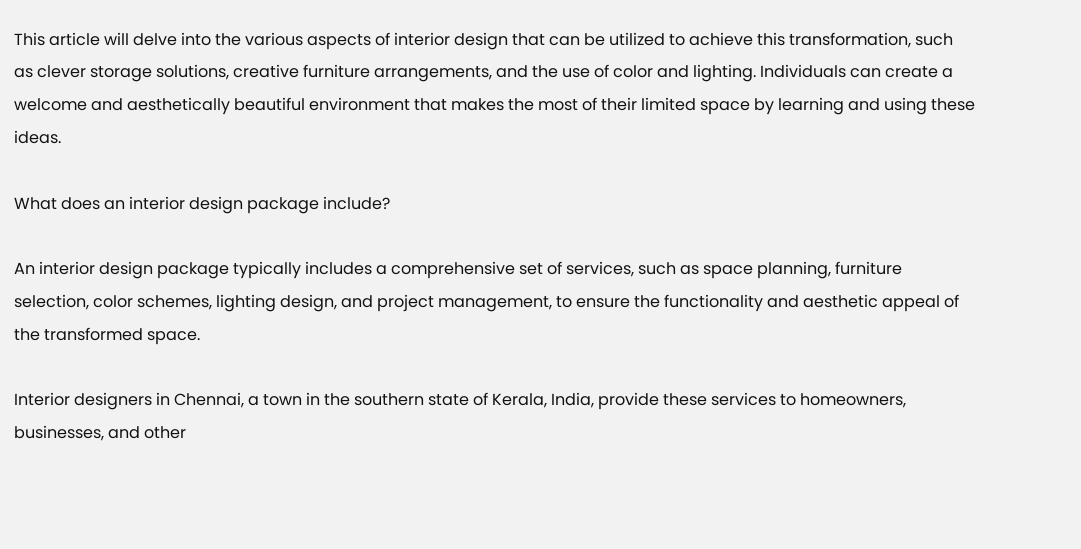This article will delve into the various aspects of interior design that can be utilized to achieve this transformation, such as clever storage solutions, creative furniture arrangements, and the use of color and lighting. Individuals can create a welcome and aesthetically beautiful environment that makes the most of their limited space by learning and using these ideas.

What does an interior design package include?

An interior design package typically includes a comprehensive set of services, such as space planning, furniture selection, color schemes, lighting design, and project management, to ensure the functionality and aesthetic appeal of the transformed space.

Interior designers in Chennai, a town in the southern state of Kerala, India, provide these services to homeowners, businesses, and other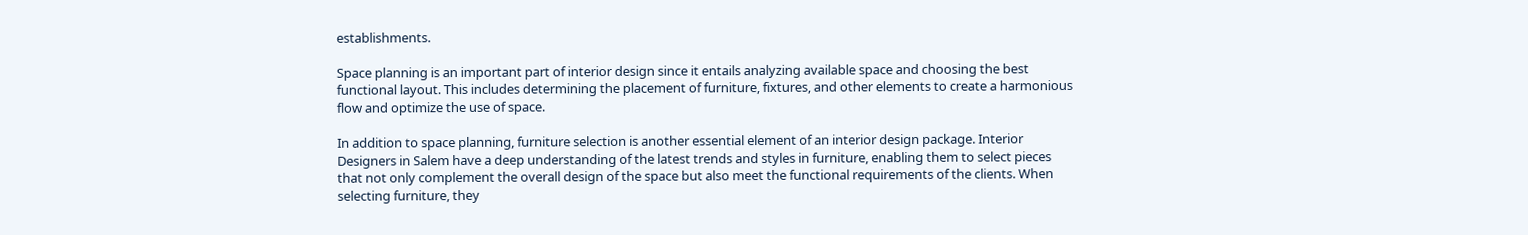establishments.

Space planning is an important part of interior design since it entails analyzing available space and choosing the best functional layout. This includes determining the placement of furniture, fixtures, and other elements to create a harmonious flow and optimize the use of space.

In addition to space planning, furniture selection is another essential element of an interior design package. Interior Designers in Salem have a deep understanding of the latest trends and styles in furniture, enabling them to select pieces that not only complement the overall design of the space but also meet the functional requirements of the clients. When selecting furniture, they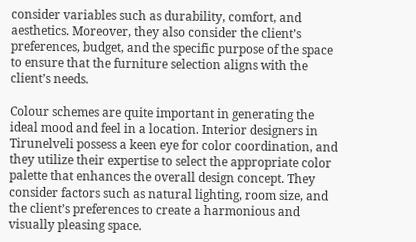consider variables such as durability, comfort, and aesthetics. Moreover, they also consider the client’s preferences, budget, and the specific purpose of the space to ensure that the furniture selection aligns with the client’s needs.

Colour schemes are quite important in generating the ideal mood and feel in a location. Interior designers in Tirunelveli possess a keen eye for color coordination, and they utilize their expertise to select the appropriate color palette that enhances the overall design concept. They consider factors such as natural lighting, room size, and the client’s preferences to create a harmonious and visually pleasing space.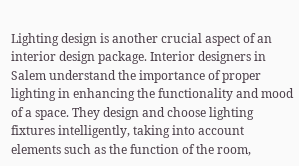Lighting design is another crucial aspect of an interior design package. Interior designers in Salem understand the importance of proper lighting in enhancing the functionality and mood of a space. They design and choose lighting fixtures intelligently, taking into account elements such as the function of the room,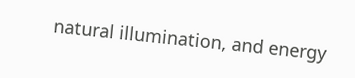natural illumination, and energy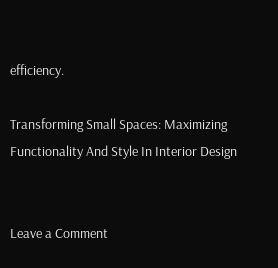efficiency.

Transforming Small Spaces: Maximizing Functionality And Style In Interior Design


Leave a Comment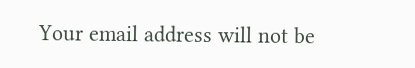Your email address will not be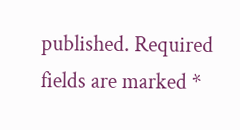published. Required fields are marked *